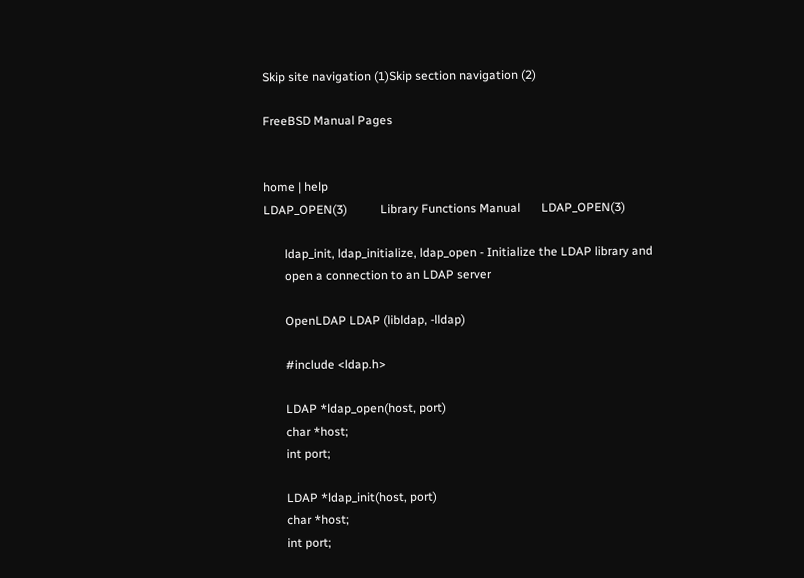Skip site navigation (1)Skip section navigation (2)

FreeBSD Manual Pages


home | help
LDAP_OPEN(3)           Library Functions Manual       LDAP_OPEN(3)

       ldap_init, ldap_initialize, ldap_open - Initialize the LDAP library and
       open a connection to an LDAP server

       OpenLDAP LDAP (libldap, -lldap)

       #include <ldap.h>

       LDAP *ldap_open(host, port)
       char *host;
       int port;

       LDAP *ldap_init(host, port)
       char *host;
       int port;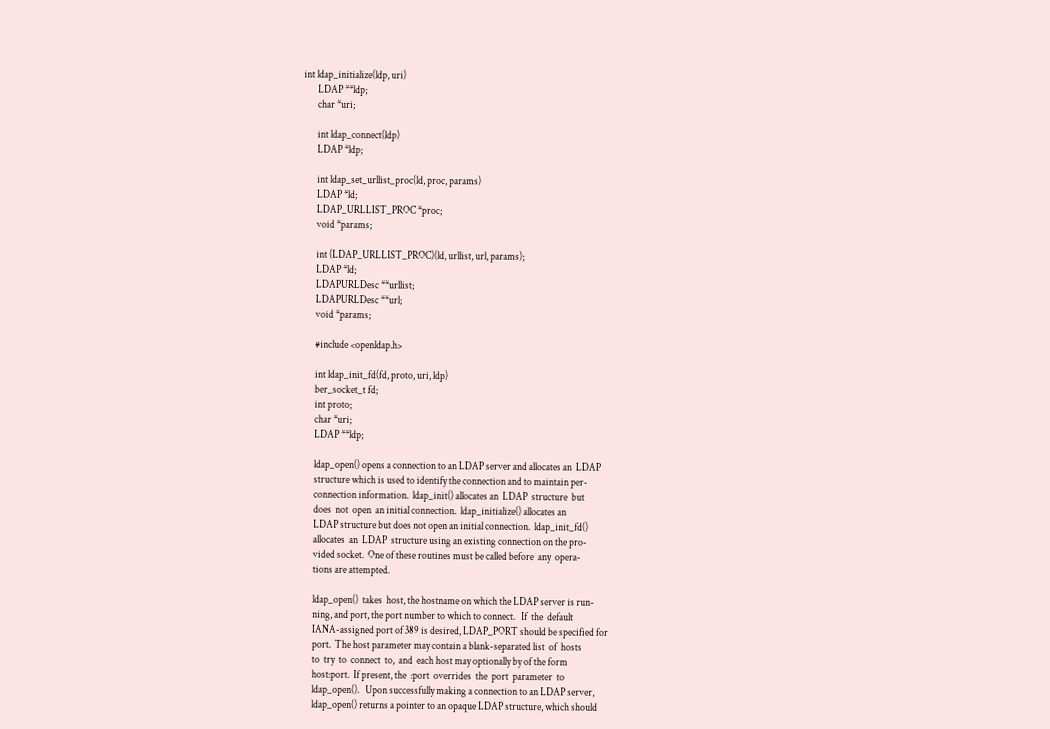int ldap_initialize(ldp, uri)
       LDAP **ldp;
       char *uri;

       int ldap_connect(ldp)
       LDAP *ldp;

       int ldap_set_urllist_proc(ld, proc, params)
       LDAP *ld;
       LDAP_URLLIST_PROC *proc;
       void *params;

       int (LDAP_URLLIST_PROC)(ld, urllist, url, params);
       LDAP *ld;
       LDAPURLDesc **urllist;
       LDAPURLDesc **url;
       void *params;

       #include <openldap.h>

       int ldap_init_fd(fd, proto, uri, ldp)
       ber_socket_t fd;
       int proto;
       char *uri;
       LDAP **ldp;

       ldap_open() opens a connection to an LDAP server and allocates an  LDAP
       structure which is used to identify the connection and to maintain per-
       connection information.  ldap_init() allocates an  LDAP  structure  but
       does  not  open  an initial connection.  ldap_initialize() allocates an
       LDAP structure but does not open an initial connection.  ldap_init_fd()
       allocates  an  LDAP  structure using an existing connection on the pro-
       vided socket.  One of these routines must be called before  any  opera-
       tions are attempted.

       ldap_open()  takes  host, the hostname on which the LDAP server is run-
       ning, and port, the port number to which to connect.   If  the  default
       IANA-assigned port of 389 is desired, LDAP_PORT should be specified for
       port.  The host parameter may contain a blank-separated list  of  hosts
       to  try  to  connect  to,  and  each host may optionally by of the form
       host:port.  If present, the  :port  overrides  the  port  parameter  to
       ldap_open().   Upon successfully making a connection to an LDAP server,
       ldap_open() returns a pointer to an opaque LDAP structure, which should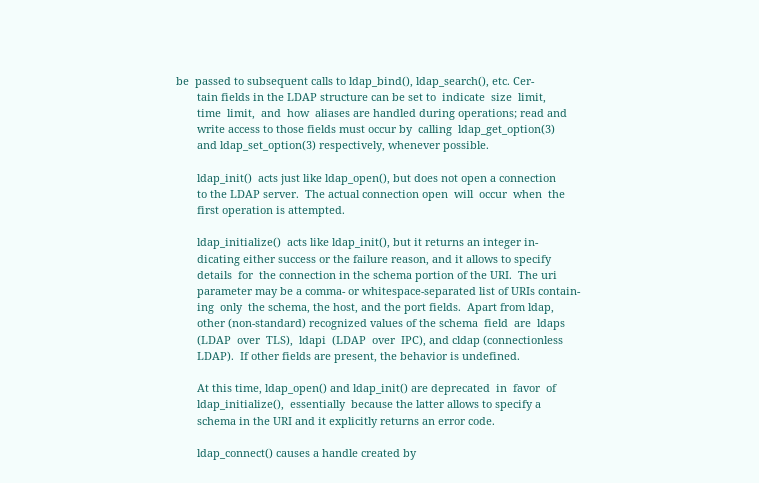be  passed to subsequent calls to ldap_bind(), ldap_search(), etc. Cer-
       tain fields in the LDAP structure can be set to  indicate  size  limit,
       time  limit,  and  how  aliases are handled during operations; read and
       write access to those fields must occur by  calling  ldap_get_option(3)
       and ldap_set_option(3) respectively, whenever possible.

       ldap_init()  acts just like ldap_open(), but does not open a connection
       to the LDAP server.  The actual connection open  will  occur  when  the
       first operation is attempted.

       ldap_initialize()  acts like ldap_init(), but it returns an integer in-
       dicating either success or the failure reason, and it allows to specify
       details  for  the connection in the schema portion of the URI.  The uri
       parameter may be a comma- or whitespace-separated list of URIs contain-
       ing  only  the schema, the host, and the port fields.  Apart from ldap,
       other (non-standard) recognized values of the schema  field  are  ldaps
       (LDAP  over  TLS),  ldapi  (LDAP  over  IPC), and cldap (connectionless
       LDAP).  If other fields are present, the behavior is undefined.

       At this time, ldap_open() and ldap_init() are deprecated  in  favor  of
       ldap_initialize(),  essentially  because the latter allows to specify a
       schema in the URI and it explicitly returns an error code.

       ldap_connect() causes a handle created by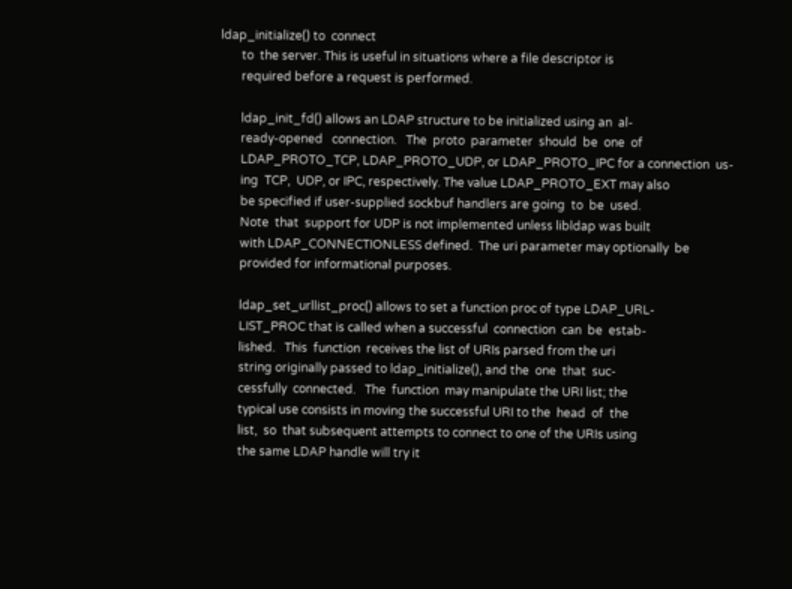ldap_initialize() to  connect
       to  the server. This is useful in situations where a file descriptor is
       required before a request is performed.

       ldap_init_fd() allows an LDAP structure to be initialized using an  al-
       ready-opened   connection.   The  proto  parameter  should  be  one  of
       LDAP_PROTO_TCP, LDAP_PROTO_UDP, or LDAP_PROTO_IPC for a connection  us-
       ing  TCP,  UDP, or IPC, respectively. The value LDAP_PROTO_EXT may also
       be specified if user-supplied sockbuf handlers are going  to  be  used.
       Note  that  support for UDP is not implemented unless libldap was built
       with LDAP_CONNECTIONLESS defined.  The uri parameter may optionally  be
       provided for informational purposes.

       ldap_set_urllist_proc() allows to set a function proc of type LDAP_URL-
       LIST_PROC that is called when a successful  connection  can  be  estab-
       lished.   This  function  receives the list of URIs parsed from the uri
       string originally passed to ldap_initialize(), and the  one  that  suc-
       cessfully  connected.   The  function  may manipulate the URI list; the
       typical use consists in moving the successful URI to the  head  of  the
       list,  so  that subsequent attempts to connect to one of the URIs using
       the same LDAP handle will try it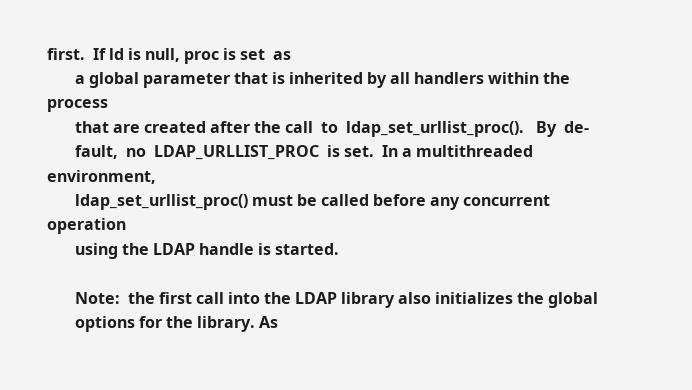first.  If ld is null, proc is set  as
       a global parameter that is inherited by all handlers within the process
       that are created after the call  to  ldap_set_urllist_proc().   By  de-
       fault,  no  LDAP_URLLIST_PROC  is set.  In a multithreaded environment,
       ldap_set_urllist_proc() must be called before any concurrent  operation
       using the LDAP handle is started.

       Note:  the first call into the LDAP library also initializes the global
       options for the library. As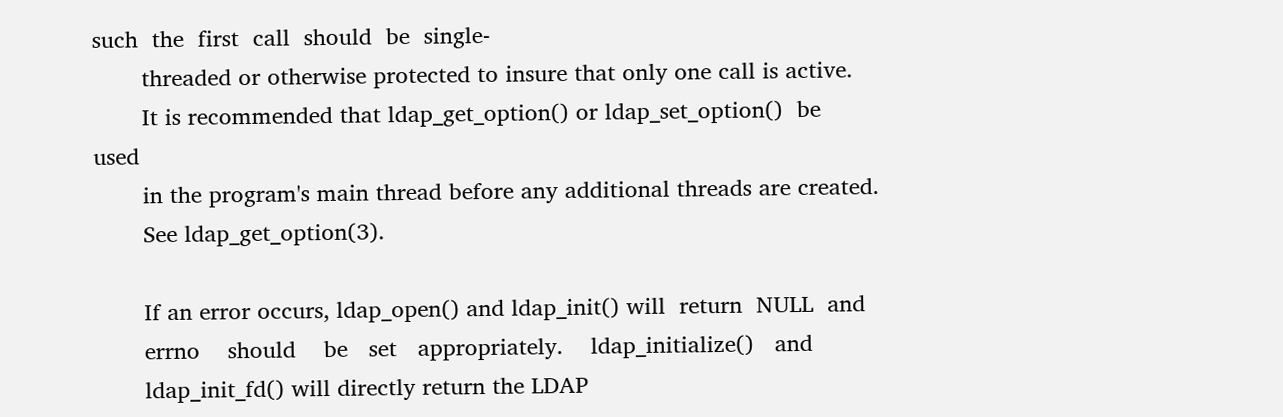such  the  first  call  should  be  single-
       threaded or otherwise protected to insure that only one call is active.
       It is recommended that ldap_get_option() or ldap_set_option()  be  used
       in the program's main thread before any additional threads are created.
       See ldap_get_option(3).

       If an error occurs, ldap_open() and ldap_init() will  return  NULL  and
       errno    should    be   set   appropriately.    ldap_initialize()   and
       ldap_init_fd() will directly return the LDAP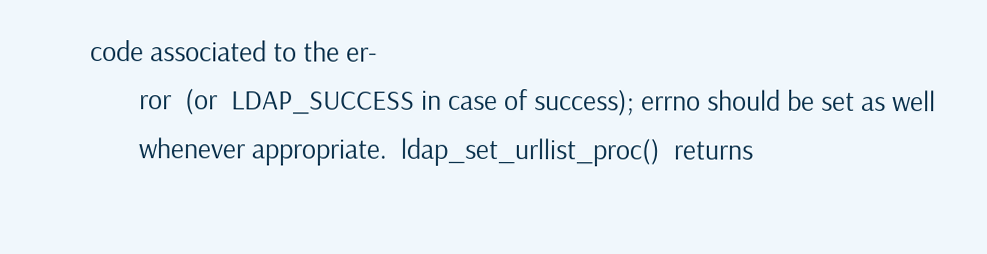code associated to the er-
       ror  (or  LDAP_SUCCESS in case of success); errno should be set as well
       whenever appropriate.  ldap_set_urllist_proc()  returns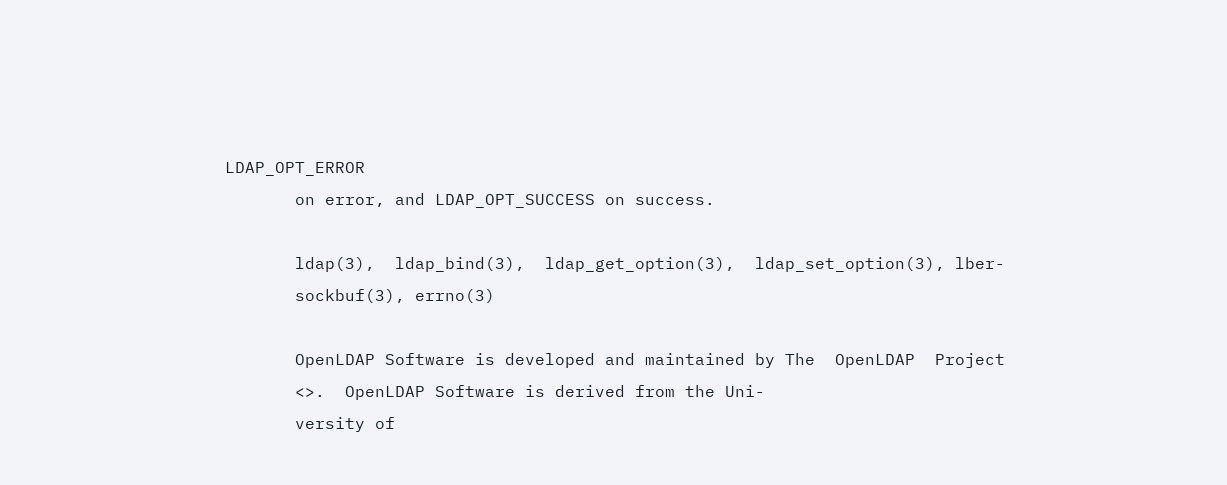LDAP_OPT_ERROR
       on error, and LDAP_OPT_SUCCESS on success.

       ldap(3),  ldap_bind(3),  ldap_get_option(3),  ldap_set_option(3), lber-
       sockbuf(3), errno(3)

       OpenLDAP Software is developed and maintained by The  OpenLDAP  Project
       <>.  OpenLDAP Software is derived from the Uni-
       versity of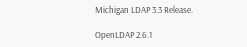Michigan LDAP 3.3 Release.

OpenLDAP 2.6.1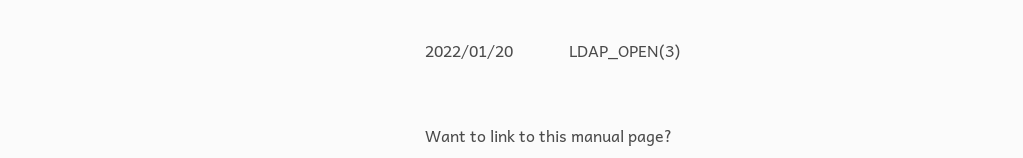2022/01/20              LDAP_OPEN(3)


Want to link to this manual page?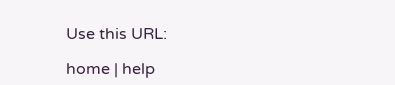Use this URL:

home | help